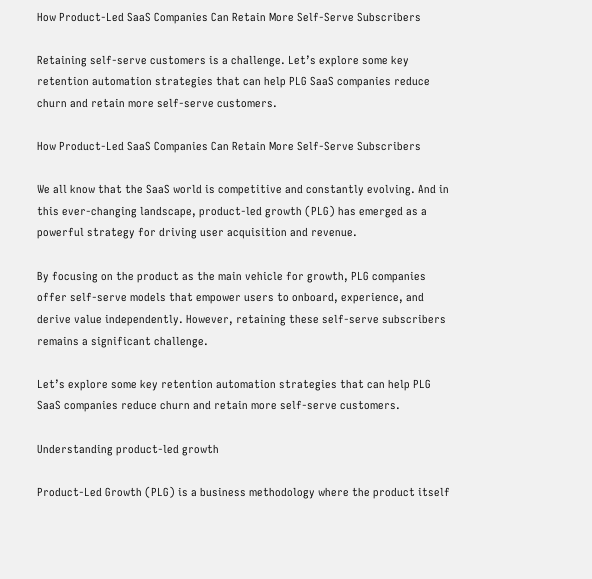How Product-Led SaaS Companies Can Retain More Self-Serve Subscribers

Retaining self-serve customers is a challenge. Let’s explore some key retention automation strategies that can help PLG SaaS companies reduce churn and retain more self-serve customers.

How Product-Led SaaS Companies Can Retain More Self-Serve Subscribers

We all know that the SaaS world is competitive and constantly evolving. And in this ever-changing landscape, product-led growth (PLG) has emerged as a powerful strategy for driving user acquisition and revenue.

By focusing on the product as the main vehicle for growth, PLG companies offer self-serve models that empower users to onboard, experience, and derive value independently. However, retaining these self-serve subscribers remains a significant challenge.

Let’s explore some key retention automation strategies that can help PLG SaaS companies reduce churn and retain more self-serve customers.

Understanding product-led growth

Product-Led Growth (PLG) is a business methodology where the product itself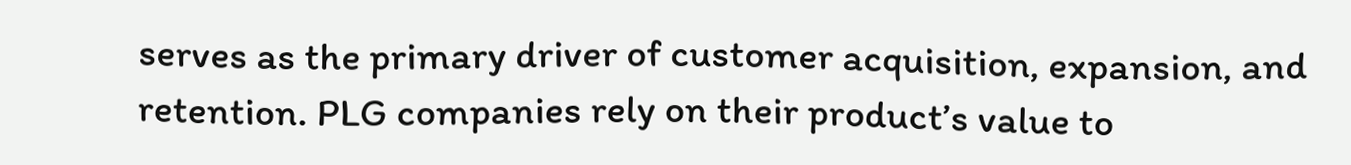serves as the primary driver of customer acquisition, expansion, and retention. PLG companies rely on their product’s value to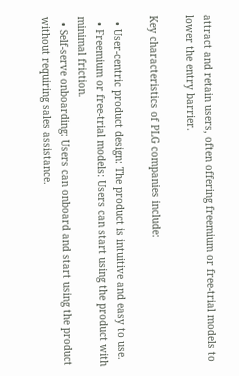attract and retain users, often offering freemium or free-trial models to lower the entry barrier.

Key characteristics of PLG companies include:

  • User-centric product design: The product is intuitive and easy to use.
  • Freemium or free-trial models: Users can start using the product with minimal friction.
  • Self-serve onboarding: Users can onboard and start using the product without requiring sales assistance.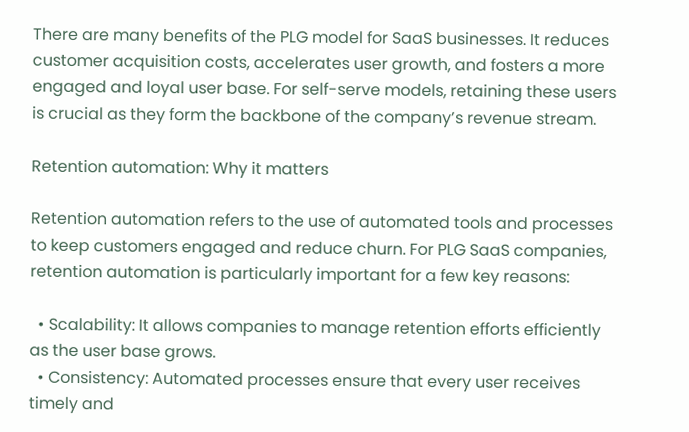There are many benefits of the PLG model for SaaS businesses. It reduces customer acquisition costs, accelerates user growth, and fosters a more engaged and loyal user base. For self-serve models, retaining these users is crucial as they form the backbone of the company’s revenue stream.

Retention automation: Why it matters

Retention automation refers to the use of automated tools and processes to keep customers engaged and reduce churn. For PLG SaaS companies, retention automation is particularly important for a few key reasons:

  • Scalability: It allows companies to manage retention efforts efficiently as the user base grows.
  • Consistency: Automated processes ensure that every user receives timely and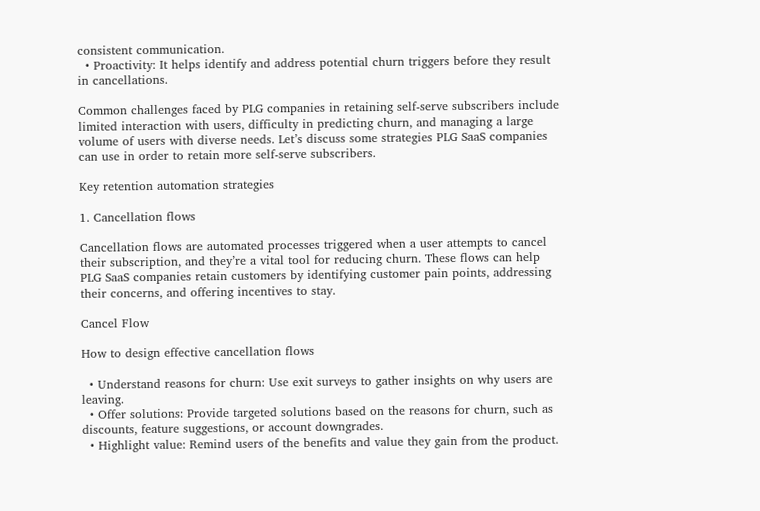consistent communication.
  • Proactivity: It helps identify and address potential churn triggers before they result in cancellations.

Common challenges faced by PLG companies in retaining self-serve subscribers include limited interaction with users, difficulty in predicting churn, and managing a large volume of users with diverse needs. Let’s discuss some strategies PLG SaaS companies can use in order to retain more self-serve subscribers.

Key retention automation strategies

1. Cancellation flows

Cancellation flows are automated processes triggered when a user attempts to cancel their subscription, and they’re a vital tool for reducing churn. These flows can help PLG SaaS companies retain customers by identifying customer pain points, addressing their concerns, and offering incentives to stay.

Cancel Flow

How to design effective cancellation flows

  • Understand reasons for churn: Use exit surveys to gather insights on why users are leaving.
  • Offer solutions: Provide targeted solutions based on the reasons for churn, such as discounts, feature suggestions, or account downgrades.
  • Highlight value: Remind users of the benefits and value they gain from the product.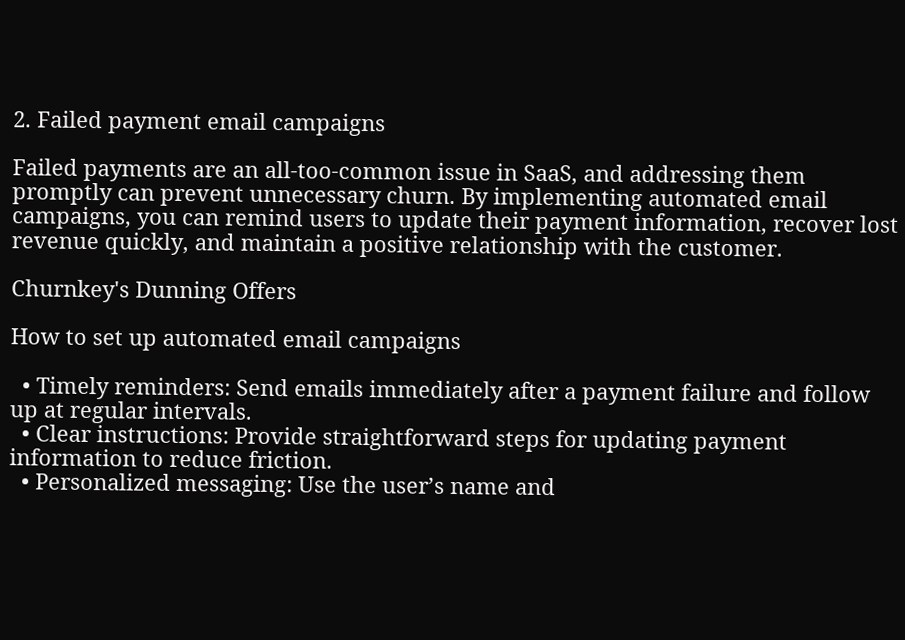2. Failed payment email campaigns

Failed payments are an all-too-common issue in SaaS, and addressing them promptly can prevent unnecessary churn. By implementing automated email campaigns, you can remind users to update their payment information, recover lost revenue quickly, and maintain a positive relationship with the customer.

Churnkey's Dunning Offers

How to set up automated email campaigns

  • Timely reminders: Send emails immediately after a payment failure and follow up at regular intervals.
  • Clear instructions: Provide straightforward steps for updating payment information to reduce friction.
  • Personalized messaging: Use the user’s name and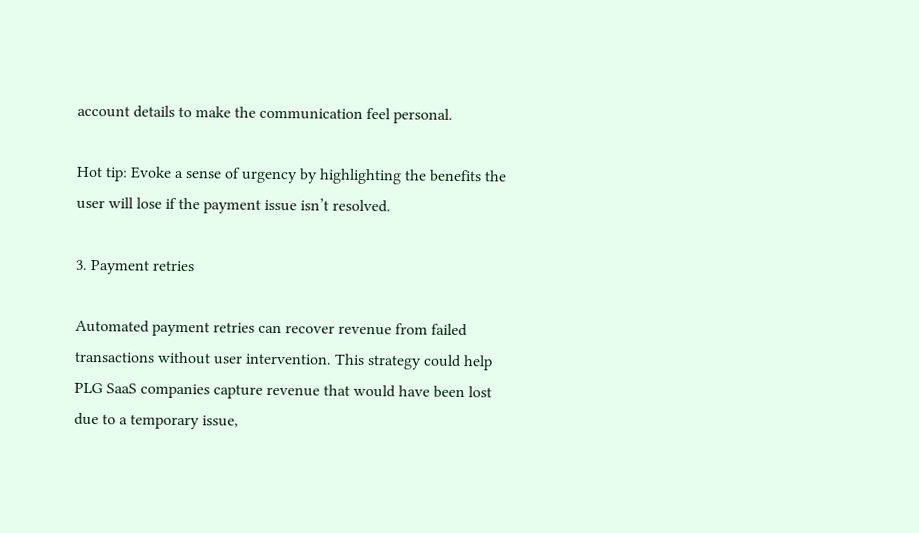account details to make the communication feel personal.

Hot tip: Evoke a sense of urgency by highlighting the benefits the user will lose if the payment issue isn’t resolved.

3. Payment retries

Automated payment retries can recover revenue from failed transactions without user intervention. This strategy could help PLG SaaS companies capture revenue that would have been lost due to a temporary issue,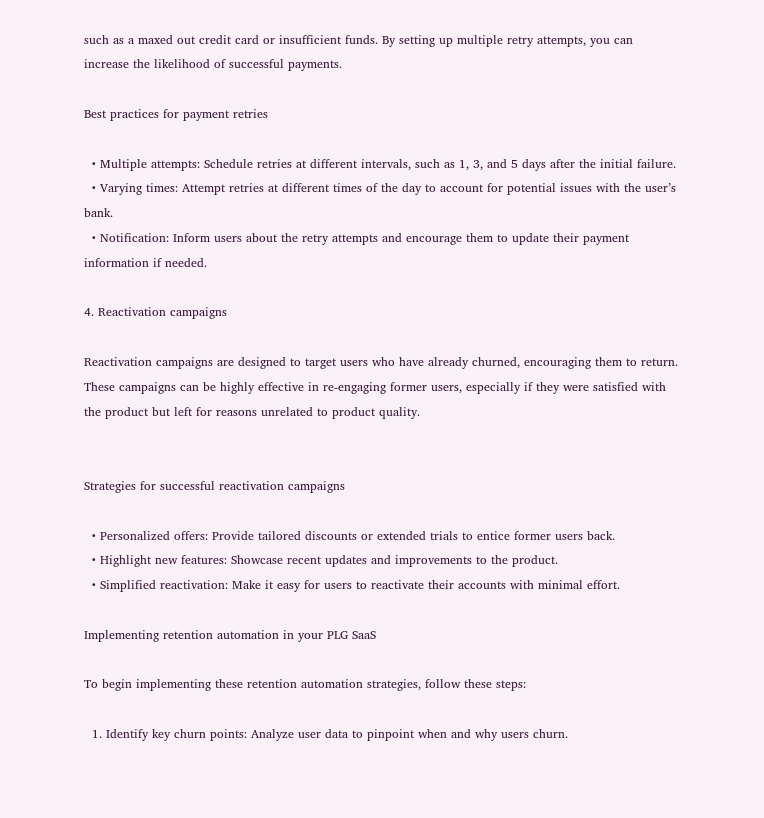such as a maxed out credit card or insufficient funds. By setting up multiple retry attempts, you can increase the likelihood of successful payments.

Best practices for payment retries

  • Multiple attempts: Schedule retries at different intervals, such as 1, 3, and 5 days after the initial failure.
  • Varying times: Attempt retries at different times of the day to account for potential issues with the user’s bank.
  • Notification: Inform users about the retry attempts and encourage them to update their payment information if needed.

4. Reactivation campaigns

Reactivation campaigns are designed to target users who have already churned, encouraging them to return. These campaigns can be highly effective in re-engaging former users, especially if they were satisfied with the product but left for reasons unrelated to product quality.


Strategies for successful reactivation campaigns

  • Personalized offers: Provide tailored discounts or extended trials to entice former users back.
  • Highlight new features: Showcase recent updates and improvements to the product.
  • Simplified reactivation: Make it easy for users to reactivate their accounts with minimal effort.

Implementing retention automation in your PLG SaaS

To begin implementing these retention automation strategies, follow these steps:

  1. Identify key churn points: Analyze user data to pinpoint when and why users churn.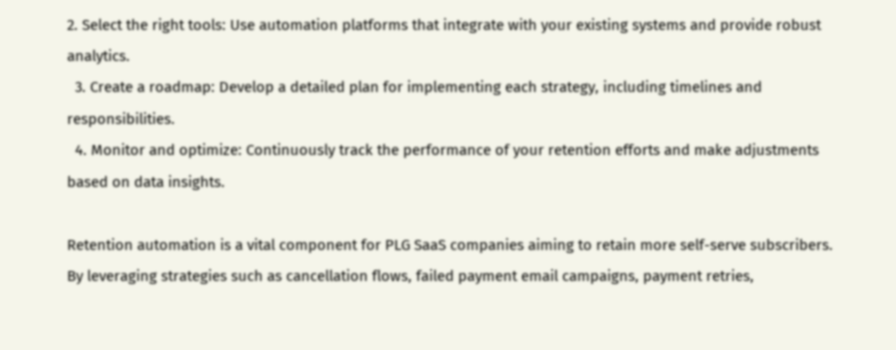2. Select the right tools: Use automation platforms that integrate with your existing systems and provide robust analytics.
  3. Create a roadmap: Develop a detailed plan for implementing each strategy, including timelines and responsibilities.
  4. Monitor and optimize: Continuously track the performance of your retention efforts and make adjustments based on data insights.

Retention automation is a vital component for PLG SaaS companies aiming to retain more self-serve subscribers. By leveraging strategies such as cancellation flows, failed payment email campaigns, payment retries,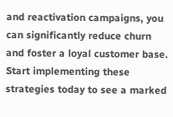and reactivation campaigns, you can significantly reduce churn and foster a loyal customer base. Start implementing these strategies today to see a marked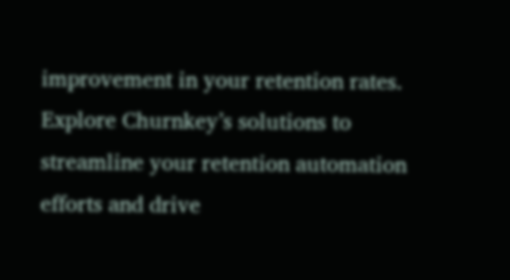improvement in your retention rates. Explore Churnkey’s solutions to streamline your retention automation efforts and drive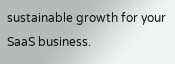sustainable growth for your SaaS business.